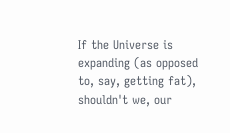If the Universe is expanding (as opposed to, say, getting fat), shouldn't we, our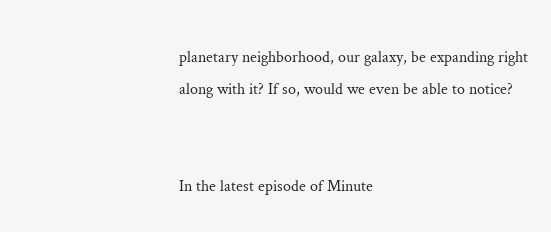planetary neighborhood, our galaxy, be expanding right along with it? If so, would we even be able to notice?


In the latest episode of Minute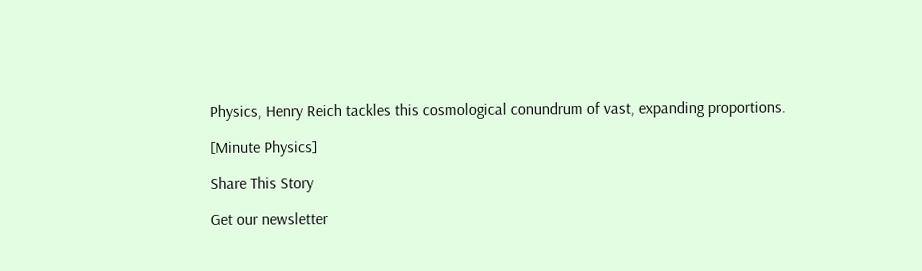Physics, Henry Reich tackles this cosmological conundrum of vast, expanding proportions.

[Minute Physics]

Share This Story

Get our newsletter